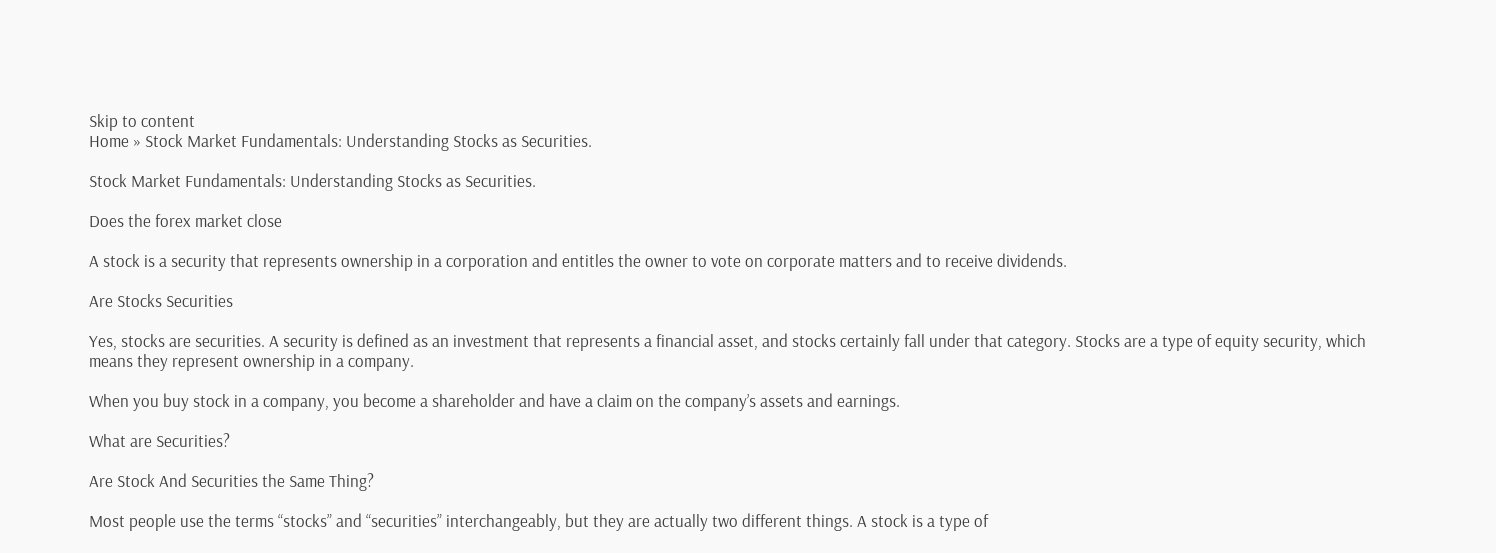Skip to content
Home » Stock Market Fundamentals: Understanding Stocks as Securities.

Stock Market Fundamentals: Understanding Stocks as Securities.

Does the forex market close

A stock is a security that represents ownership in a corporation and entitles the owner to vote on corporate matters and to receive dividends.

Are Stocks Securities

Yes, stocks are securities. A security is defined as an investment that represents a financial asset, and stocks certainly fall under that category. Stocks are a type of equity security, which means they represent ownership in a company.

When you buy stock in a company, you become a shareholder and have a claim on the company’s assets and earnings.

What are Securities?

Are Stock And Securities the Same Thing?

Most people use the terms “stocks” and “securities” interchangeably, but they are actually two different things. A stock is a type of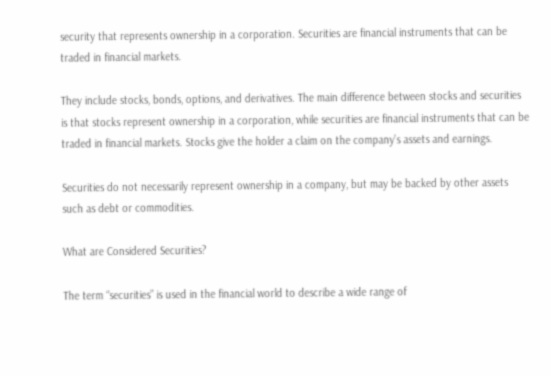security that represents ownership in a corporation. Securities are financial instruments that can be traded in financial markets.

They include stocks, bonds, options, and derivatives. The main difference between stocks and securities is that stocks represent ownership in a corporation, while securities are financial instruments that can be traded in financial markets. Stocks give the holder a claim on the company’s assets and earnings.

Securities do not necessarily represent ownership in a company, but may be backed by other assets such as debt or commodities.

What are Considered Securities?

The term “securities” is used in the financial world to describe a wide range of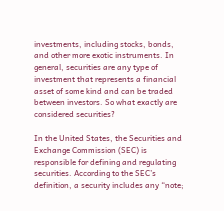investments, including stocks, bonds, and other more exotic instruments. In general, securities are any type of investment that represents a financial asset of some kind and can be traded between investors. So what exactly are considered securities?

In the United States, the Securities and Exchange Commission (SEC) is responsible for defining and regulating securities. According to the SEC’s definition, a security includes any “note;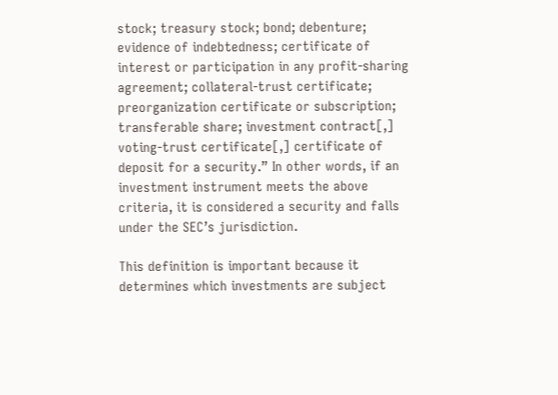stock; treasury stock; bond; debenture; evidence of indebtedness; certificate of interest or participation in any profit-sharing agreement; collateral-trust certificate; preorganization certificate or subscription; transferable share; investment contract[,] voting-trust certificate[,] certificate of deposit for a security.” In other words, if an investment instrument meets the above criteria, it is considered a security and falls under the SEC’s jurisdiction.

This definition is important because it determines which investments are subject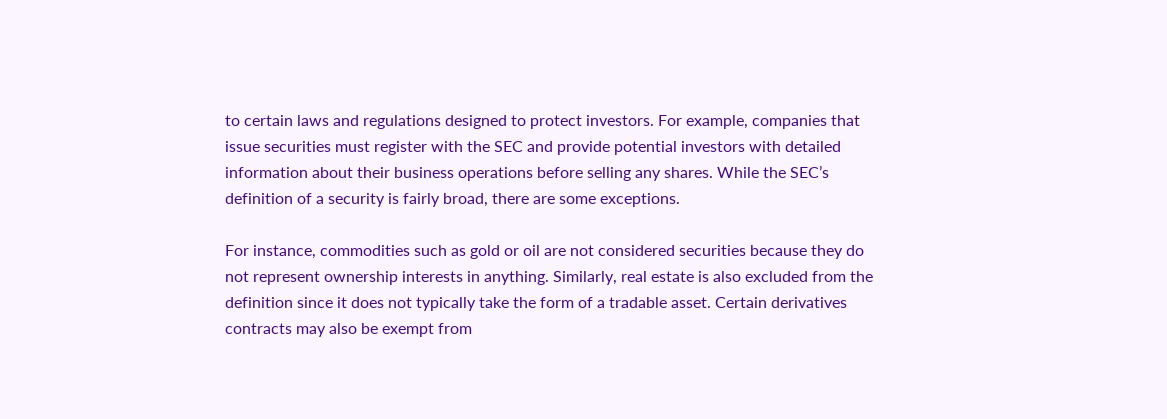to certain laws and regulations designed to protect investors. For example, companies that issue securities must register with the SEC and provide potential investors with detailed information about their business operations before selling any shares. While the SEC’s definition of a security is fairly broad, there are some exceptions.

For instance, commodities such as gold or oil are not considered securities because they do not represent ownership interests in anything. Similarly, real estate is also excluded from the definition since it does not typically take the form of a tradable asset. Certain derivatives contracts may also be exempt from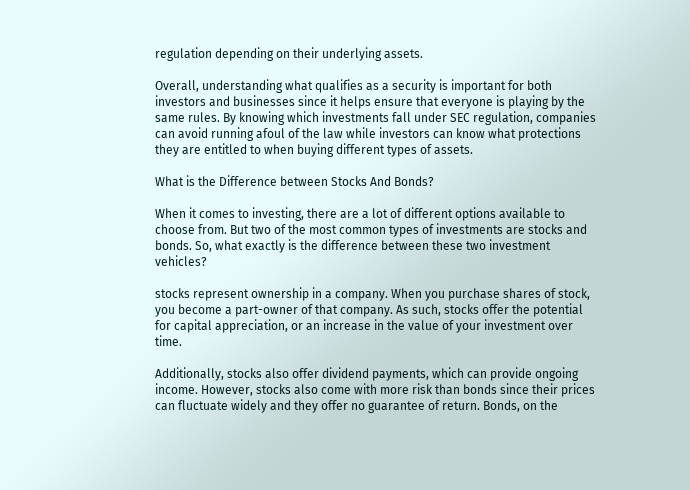regulation depending on their underlying assets.

Overall, understanding what qualifies as a security is important for both investors and businesses since it helps ensure that everyone is playing by the same rules. By knowing which investments fall under SEC regulation, companies can avoid running afoul of the law while investors can know what protections they are entitled to when buying different types of assets.

What is the Difference between Stocks And Bonds?

When it comes to investing, there are a lot of different options available to choose from. But two of the most common types of investments are stocks and bonds. So, what exactly is the difference between these two investment vehicles?

stocks represent ownership in a company. When you purchase shares of stock, you become a part-owner of that company. As such, stocks offer the potential for capital appreciation, or an increase in the value of your investment over time.

Additionally, stocks also offer dividend payments, which can provide ongoing income. However, stocks also come with more risk than bonds since their prices can fluctuate widely and they offer no guarantee of return. Bonds, on the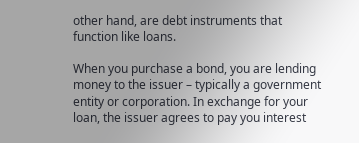other hand, are debt instruments that function like loans.

When you purchase a bond, you are lending money to the issuer – typically a government entity or corporation. In exchange for your loan, the issuer agrees to pay you interest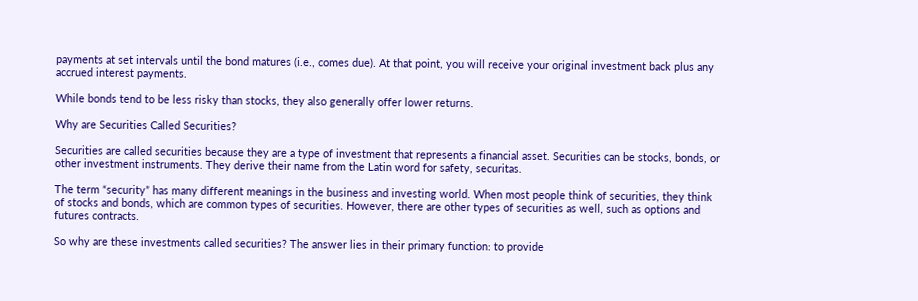payments at set intervals until the bond matures (i.e., comes due). At that point, you will receive your original investment back plus any accrued interest payments.

While bonds tend to be less risky than stocks, they also generally offer lower returns.

Why are Securities Called Securities?

Securities are called securities because they are a type of investment that represents a financial asset. Securities can be stocks, bonds, or other investment instruments. They derive their name from the Latin word for safety, securitas.

The term “security” has many different meanings in the business and investing world. When most people think of securities, they think of stocks and bonds, which are common types of securities. However, there are other types of securities as well, such as options and futures contracts.

So why are these investments called securities? The answer lies in their primary function: to provide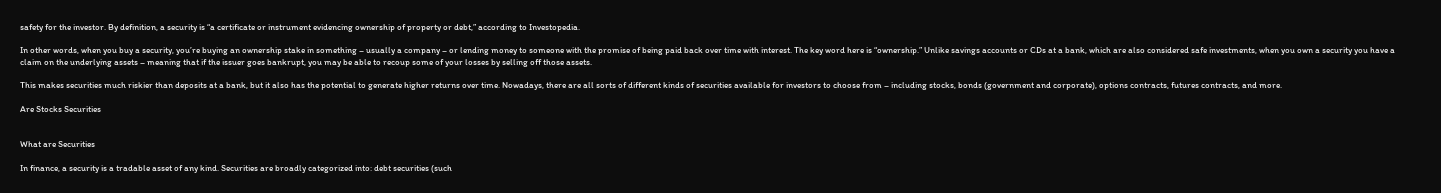safety for the investor. By definition, a security is “a certificate or instrument evidencing ownership of property or debt,” according to Investopedia.

In other words, when you buy a security, you’re buying an ownership stake in something – usually a company – or lending money to someone with the promise of being paid back over time with interest. The key word here is “ownership.” Unlike savings accounts or CDs at a bank, which are also considered safe investments, when you own a security you have a claim on the underlying assets – meaning that if the issuer goes bankrupt, you may be able to recoup some of your losses by selling off those assets.

This makes securities much riskier than deposits at a bank, but it also has the potential to generate higher returns over time. Nowadays, there are all sorts of different kinds of securities available for investors to choose from – including stocks, bonds (government and corporate), options contracts, futures contracts, and more.

Are Stocks Securities


What are Securities

In finance, a security is a tradable asset of any kind. Securities are broadly categorized into: debt securities (such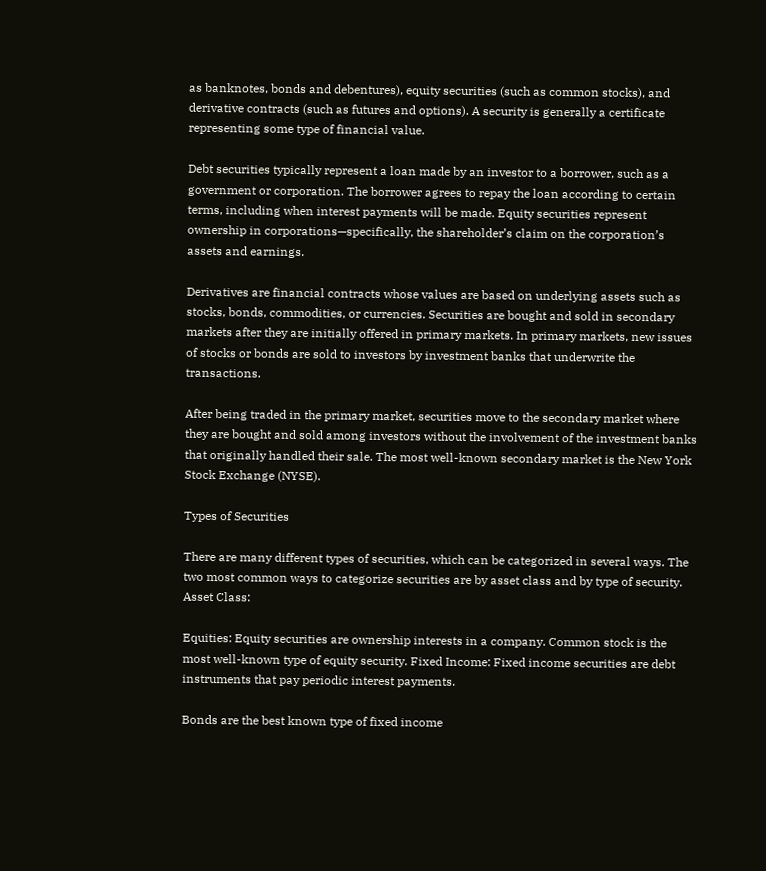as banknotes, bonds and debentures), equity securities (such as common stocks), and derivative contracts (such as futures and options). A security is generally a certificate representing some type of financial value.

Debt securities typically represent a loan made by an investor to a borrower, such as a government or corporation. The borrower agrees to repay the loan according to certain terms, including when interest payments will be made. Equity securities represent ownership in corporations—specifically, the shareholder’s claim on the corporation’s assets and earnings.

Derivatives are financial contracts whose values are based on underlying assets such as stocks, bonds, commodities, or currencies. Securities are bought and sold in secondary markets after they are initially offered in primary markets. In primary markets, new issues of stocks or bonds are sold to investors by investment banks that underwrite the transactions.

After being traded in the primary market, securities move to the secondary market where they are bought and sold among investors without the involvement of the investment banks that originally handled their sale. The most well-known secondary market is the New York Stock Exchange (NYSE).

Types of Securities

There are many different types of securities, which can be categorized in several ways. The two most common ways to categorize securities are by asset class and by type of security. Asset Class:

Equities: Equity securities are ownership interests in a company. Common stock is the most well-known type of equity security. Fixed Income: Fixed income securities are debt instruments that pay periodic interest payments.

Bonds are the best known type of fixed income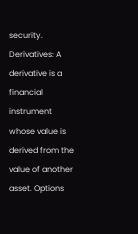security. Derivatives: A derivative is a financial instrument whose value is derived from the value of another asset. Options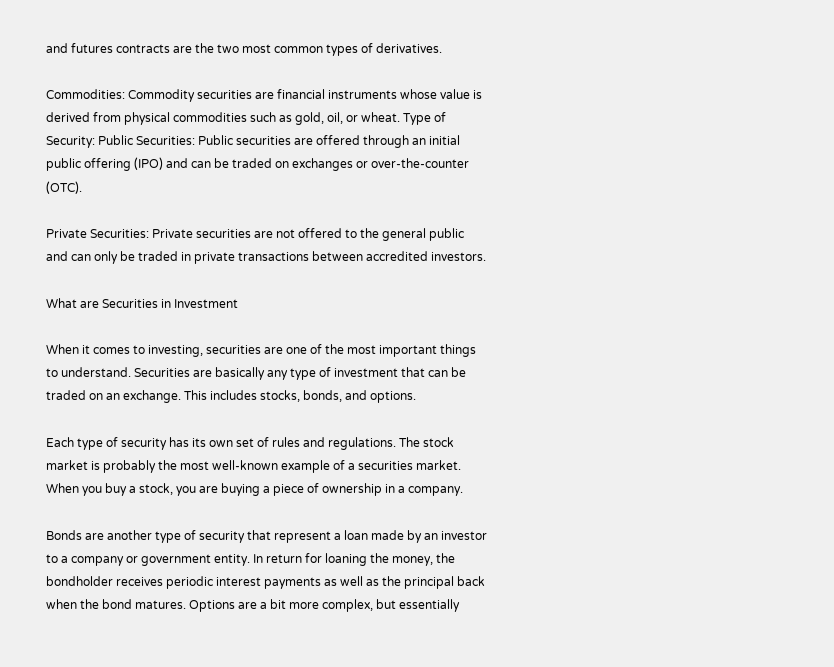and futures contracts are the two most common types of derivatives.

Commodities: Commodity securities are financial instruments whose value is derived from physical commodities such as gold, oil, or wheat. Type of Security: Public Securities: Public securities are offered through an initial public offering (IPO) and can be traded on exchanges or over-the-counter (OTC).

Private Securities: Private securities are not offered to the general public and can only be traded in private transactions between accredited investors.

What are Securities in Investment

When it comes to investing, securities are one of the most important things to understand. Securities are basically any type of investment that can be traded on an exchange. This includes stocks, bonds, and options.

Each type of security has its own set of rules and regulations. The stock market is probably the most well-known example of a securities market. When you buy a stock, you are buying a piece of ownership in a company.

Bonds are another type of security that represent a loan made by an investor to a company or government entity. In return for loaning the money, the bondholder receives periodic interest payments as well as the principal back when the bond matures. Options are a bit more complex, but essentially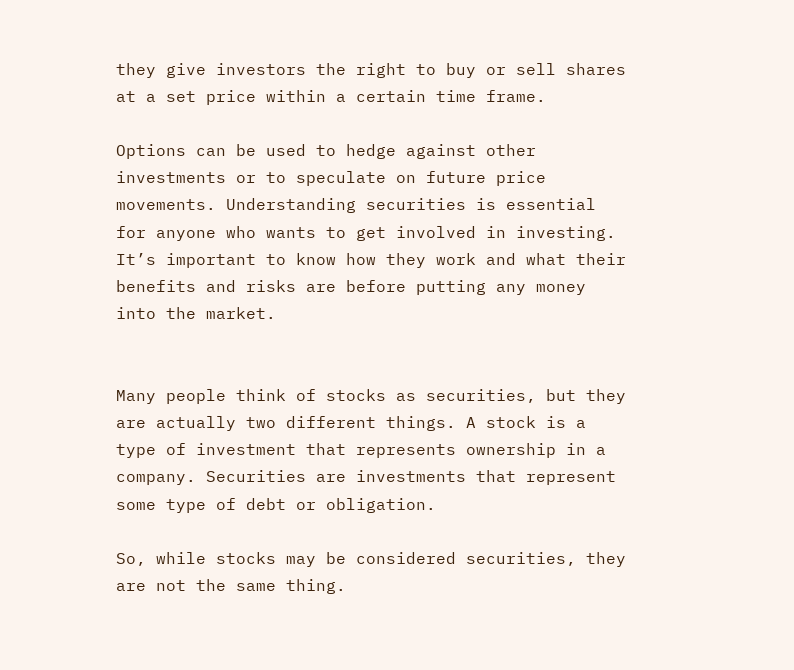they give investors the right to buy or sell shares at a set price within a certain time frame.

Options can be used to hedge against other investments or to speculate on future price movements. Understanding securities is essential for anyone who wants to get involved in investing. It’s important to know how they work and what their benefits and risks are before putting any money into the market.


Many people think of stocks as securities, but they are actually two different things. A stock is a type of investment that represents ownership in a company. Securities are investments that represent some type of debt or obligation.

So, while stocks may be considered securities, they are not the same thing.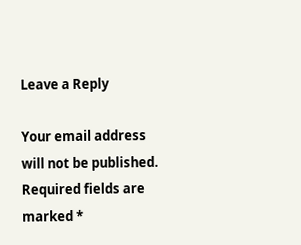Leave a Reply

Your email address will not be published. Required fields are marked *